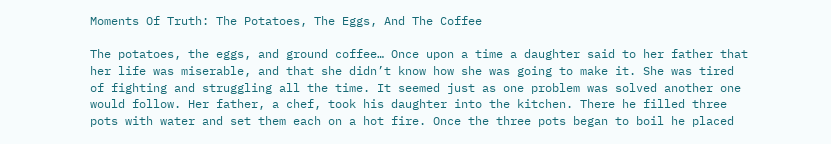Moments Of Truth: The Potatoes, The Eggs, And The Coffee

The potatoes, the eggs, and ground coffee… Once upon a time a daughter said to her father that her life was miserable, and that she didn’t know how she was going to make it. She was tired of fighting and struggling all the time. It seemed just as one problem was solved another one would follow. Her father, a chef, took his daughter into the kitchen. There he filled three pots with water and set them each on a hot fire. Once the three pots began to boil he placed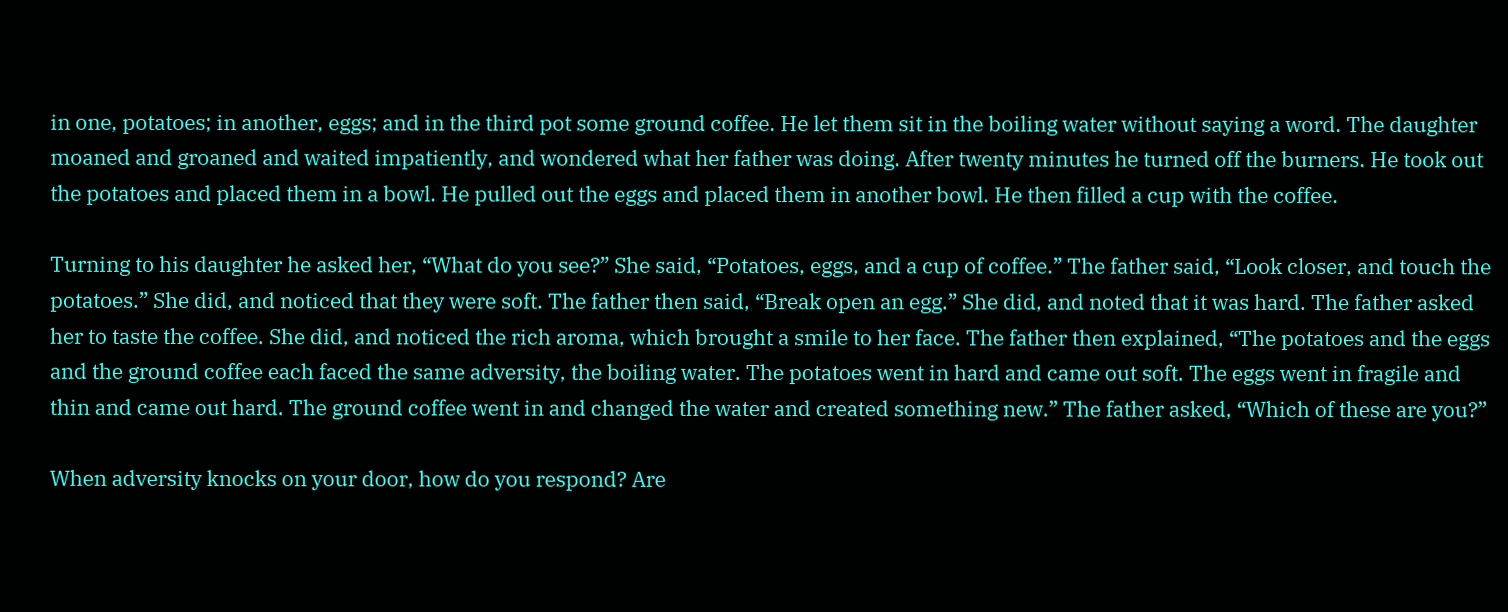in one, potatoes; in another, eggs; and in the third pot some ground coffee. He let them sit in the boiling water without saying a word. The daughter moaned and groaned and waited impatiently, and wondered what her father was doing. After twenty minutes he turned off the burners. He took out the potatoes and placed them in a bowl. He pulled out the eggs and placed them in another bowl. He then filled a cup with the coffee.

Turning to his daughter he asked her, “What do you see?” She said, “Potatoes, eggs, and a cup of coffee.” The father said, “Look closer, and touch the potatoes.” She did, and noticed that they were soft. The father then said, “Break open an egg.” She did, and noted that it was hard. The father asked her to taste the coffee. She did, and noticed the rich aroma, which brought a smile to her face. The father then explained, “The potatoes and the eggs and the ground coffee each faced the same adversity, the boiling water. The potatoes went in hard and came out soft. The eggs went in fragile and thin and came out hard. The ground coffee went in and changed the water and created something new.” The father asked, “Which of these are you?”

When adversity knocks on your door, how do you respond? Are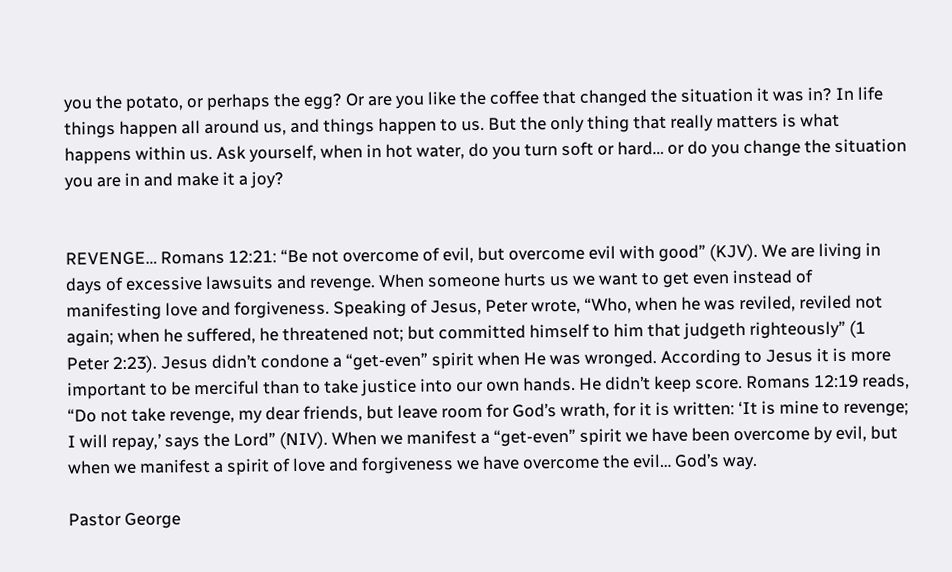you the potato, or perhaps the egg? Or are you like the coffee that changed the situation it was in? In life things happen all around us, and things happen to us. But the only thing that really matters is what happens within us. Ask yourself, when in hot water, do you turn soft or hard… or do you change the situation you are in and make it a joy?


REVENGE… Romans 12:21: “Be not overcome of evil, but overcome evil with good” (KJV). We are living in days of excessive lawsuits and revenge. When someone hurts us we want to get even instead of manifesting love and forgiveness. Speaking of Jesus, Peter wrote, “Who, when he was reviled, reviled not again; when he suffered, he threatened not; but committed himself to him that judgeth righteously” (1 Peter 2:23). Jesus didn’t condone a “get-even” spirit when He was wronged. According to Jesus it is more important to be merciful than to take justice into our own hands. He didn’t keep score. Romans 12:19 reads, “Do not take revenge, my dear friends, but leave room for God’s wrath, for it is written: ‘It is mine to revenge; I will repay,’ says the Lord” (NIV). When we manifest a “get-even” spirit we have been overcome by evil, but when we manifest a spirit of love and forgiveness we have overcome the evil… God’s way.

Pastor George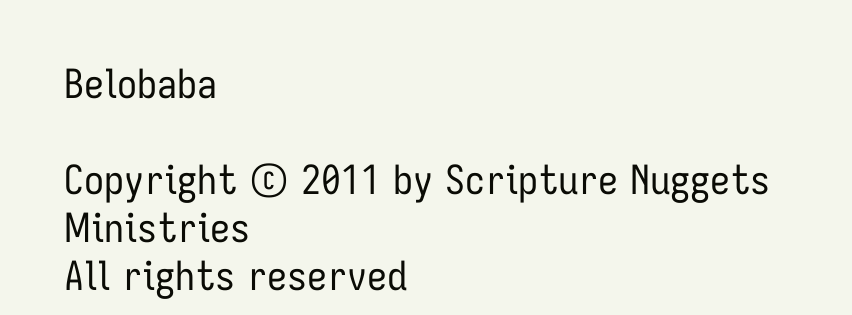Belobaba

Copyright © 2011 by Scripture Nuggets Ministries
All rights reserved